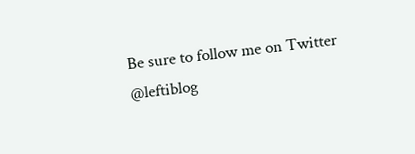Be sure to follow me on Twitter @leftiblog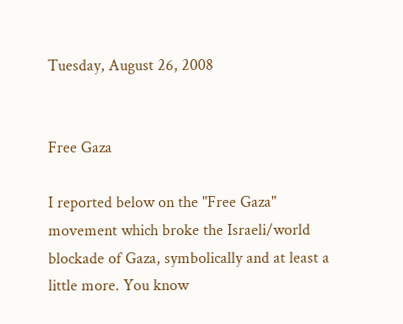Tuesday, August 26, 2008


Free Gaza

I reported below on the "Free Gaza" movement which broke the Israeli/world blockade of Gaza, symbolically and at least a little more. You know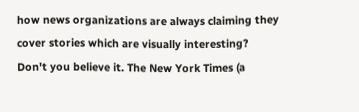how news organizations are always claiming they cover stories which are visually interesting? Don't you believe it. The New York Times (a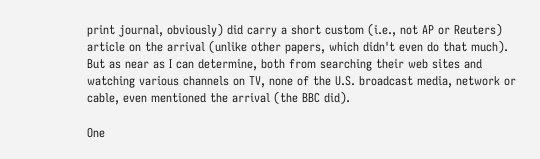print journal, obviously) did carry a short custom (i.e., not AP or Reuters) article on the arrival (unlike other papers, which didn't even do that much). But as near as I can determine, both from searching their web sites and watching various channels on TV, none of the U.S. broadcast media, network or cable, even mentioned the arrival (the BBC did).

One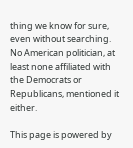thing we know for sure, even without searching. No American politician, at least none affiliated with the Democrats or Republicans, mentioned it either.

This page is powered by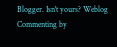Blogger. Isn't yours? Weblog Commenting by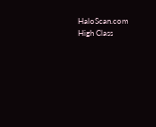HaloScan.com High Class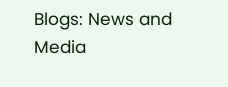Blogs: News and Media